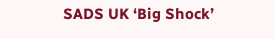SADS UK ‘Big Shock’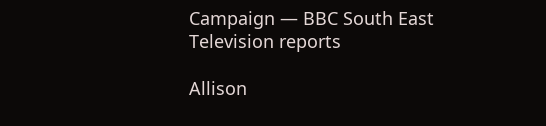Campaign — BBC South East Television reports

Allison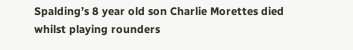Spalding’s 8 year old son Charlie Morettes died whilst playing rounders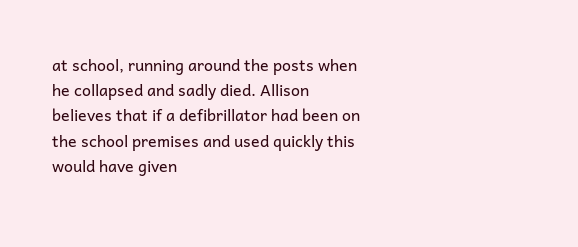at school, running around the posts when he collapsed and sadly died. Allison believes that if a defibrillator had been on the school premises and used quickly this would have given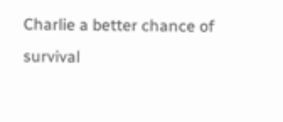Charlie a better chance of survival